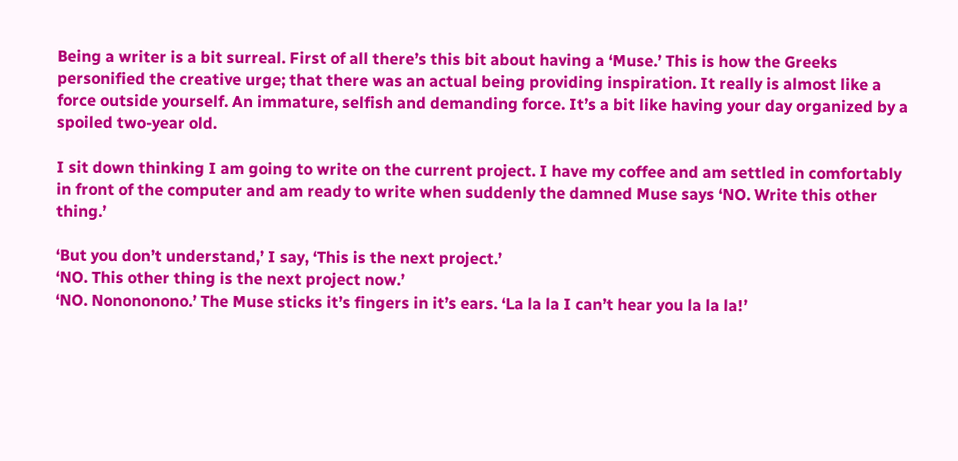Being a writer is a bit surreal. First of all there’s this bit about having a ‘Muse.’ This is how the Greeks personified the creative urge; that there was an actual being providing inspiration. It really is almost like a force outside yourself. An immature, selfish and demanding force. It’s a bit like having your day organized by a spoiled two-year old.

I sit down thinking I am going to write on the current project. I have my coffee and am settled in comfortably in front of the computer and am ready to write when suddenly the damned Muse says ‘NO. Write this other thing.’

‘But you don’t understand,’ I say, ‘This is the next project.’
‘NO. This other thing is the next project now.’
‘NO. Nonononono.’ The Muse sticks it’s fingers in it’s ears. ‘La la la I can’t hear you la la la!’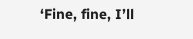‘Fine, fine, I’ll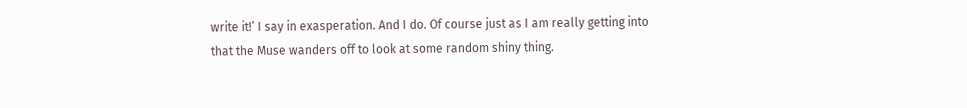write it!’ I say in exasperation. And I do. Of course just as I am really getting into that the Muse wanders off to look at some random shiny thing.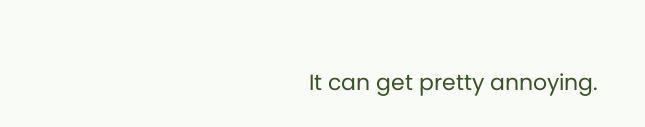It can get pretty annoying.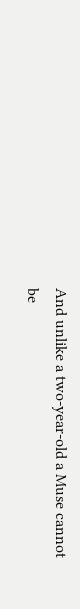And unlike a two-year-old a Muse cannot be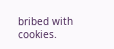bribed with cookies.